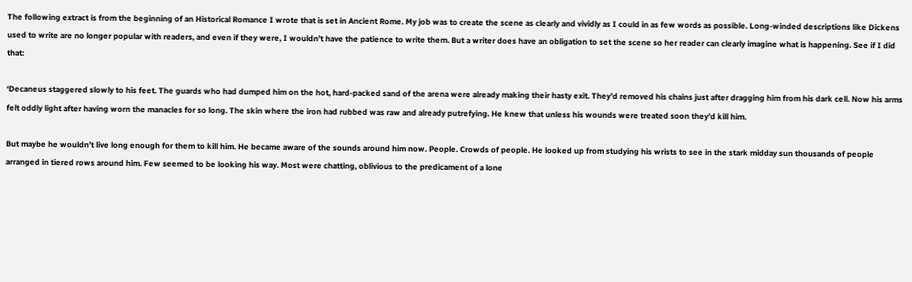The following extract is from the beginning of an Historical Romance I wrote that is set in Ancient Rome. My job was to create the scene as clearly and vividly as I could in as few words as possible. Long-winded descriptions like Dickens used to write are no longer popular with readers, and even if they were, I wouldn’t have the patience to write them. But a writer does have an obligation to set the scene so her reader can clearly imagine what is happening. See if I did that:

‘Decaneus staggered slowly to his feet. The guards who had dumped him on the hot, hard-packed sand of the arena were already making their hasty exit. They’d removed his chains just after dragging him from his dark cell. Now his arms felt oddly light after having worn the manacles for so long. The skin where the iron had rubbed was raw and already putrefying. He knew that unless his wounds were treated soon they’d kill him.

But maybe he wouldn’t live long enough for them to kill him. He became aware of the sounds around him now. People. Crowds of people. He looked up from studying his wrists to see in the stark midday sun thousands of people arranged in tiered rows around him. Few seemed to be looking his way. Most were chatting, oblivious to the predicament of a lone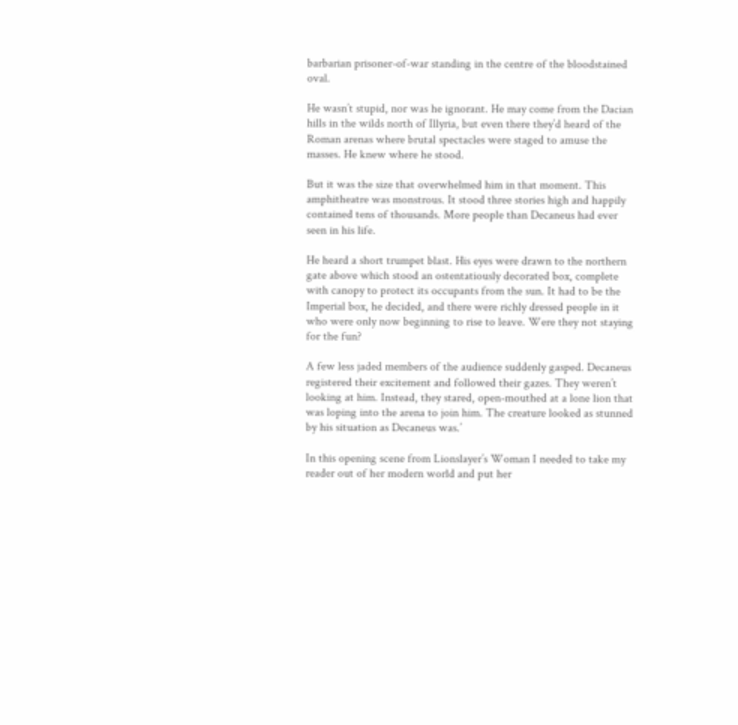barbarian prisoner-of-war standing in the centre of the bloodstained oval.

He wasn’t stupid, nor was he ignorant. He may come from the Dacian hills in the wilds north of Illyria, but even there they’d heard of the Roman arenas where brutal spectacles were staged to amuse the masses. He knew where he stood.

But it was the size that overwhelmed him in that moment. This amphitheatre was monstrous. It stood three stories high and happily contained tens of thousands. More people than Decaneus had ever seen in his life.

He heard a short trumpet blast. His eyes were drawn to the northern gate above which stood an ostentatiously decorated box, complete with canopy to protect its occupants from the sun. It had to be the Imperial box, he decided, and there were richly dressed people in it who were only now beginning to rise to leave. Were they not staying for the fun?

A few less jaded members of the audience suddenly gasped. Decaneus registered their excitement and followed their gazes. They weren’t looking at him. Instead, they stared, open-mouthed at a lone lion that was loping into the arena to join him. The creature looked as stunned by his situation as Decaneus was.’

In this opening scene from Lionslayer’s Woman I needed to take my reader out of her modern world and put her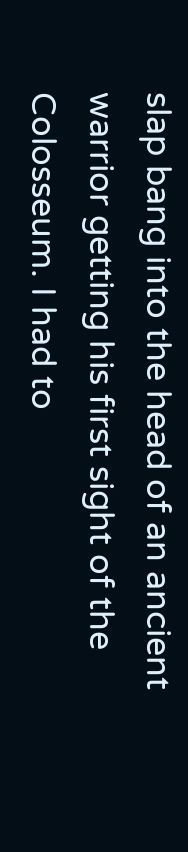slap bang into the head of an ancient warrior getting his first sight of the Colosseum. I had to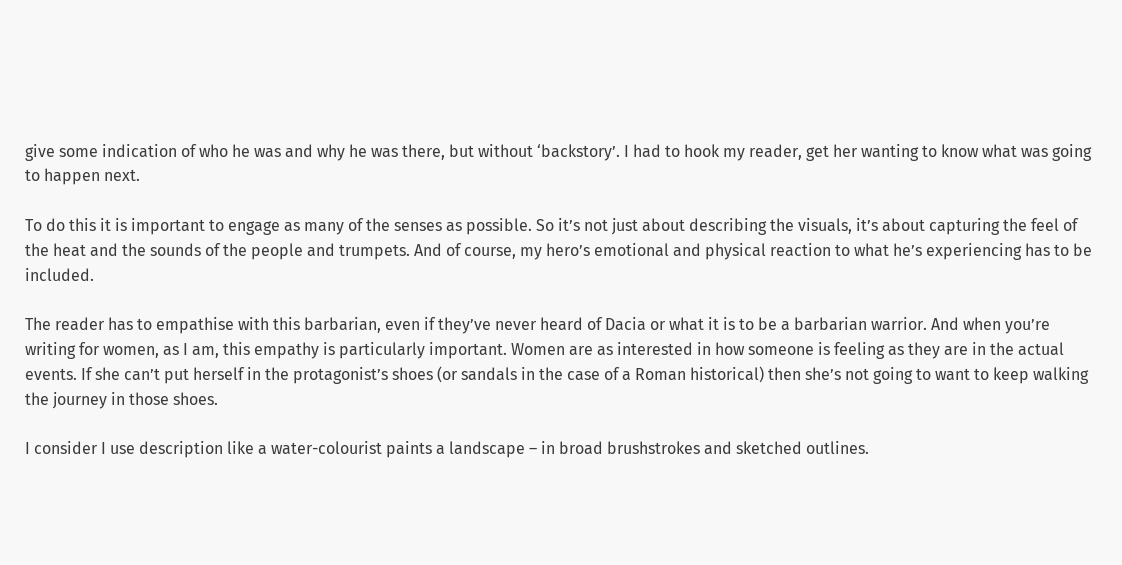give some indication of who he was and why he was there, but without ‘backstory’. I had to hook my reader, get her wanting to know what was going to happen next.

To do this it is important to engage as many of the senses as possible. So it’s not just about describing the visuals, it’s about capturing the feel of the heat and the sounds of the people and trumpets. And of course, my hero’s emotional and physical reaction to what he’s experiencing has to be included.

The reader has to empathise with this barbarian, even if they’ve never heard of Dacia or what it is to be a barbarian warrior. And when you’re writing for women, as I am, this empathy is particularly important. Women are as interested in how someone is feeling as they are in the actual events. If she can’t put herself in the protagonist’s shoes (or sandals in the case of a Roman historical) then she’s not going to want to keep walking the journey in those shoes.

I consider I use description like a water-colourist paints a landscape – in broad brushstrokes and sketched outlines.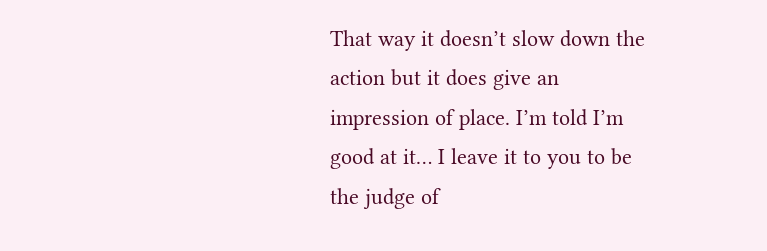That way it doesn’t slow down the action but it does give an impression of place. I’m told I’m good at it… I leave it to you to be the judge of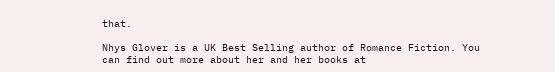that.

Nhys Glover is a UK Best Selling author of Romance Fiction. You can find out more about her and her books at